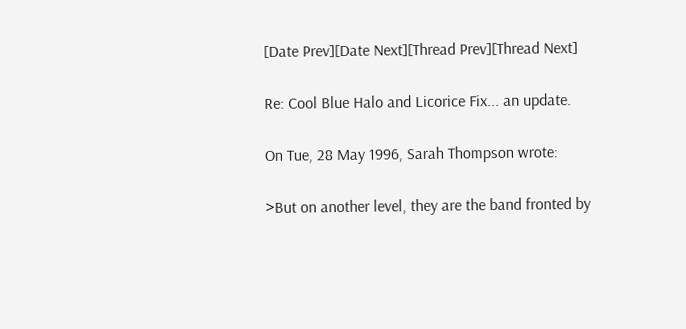[Date Prev][Date Next][Thread Prev][Thread Next]

Re: Cool Blue Halo and Licorice Fix... an update.

On Tue, 28 May 1996, Sarah Thompson wrote:

>But on another level, they are the band fronted by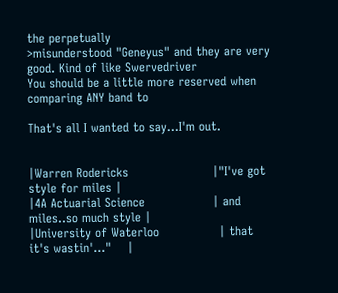the perpetually
>misunderstood "Geneyus" and they are very good. Kind of like Swervedriver
You should be a little more reserved when comparing ANY band to

That's all I wanted to say...I'm out.


|Warren Rodericks                     |"I've got style for miles |
|4A Actuarial Science                 | and miles..so much style |
|University of Waterloo               | that it's wastin'..."    |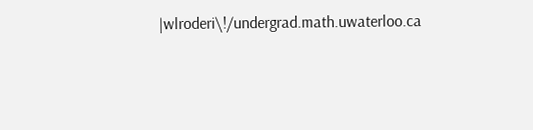|wlroderi\!/undergrad.math.uwaterloo.ca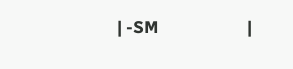| -SM                      |